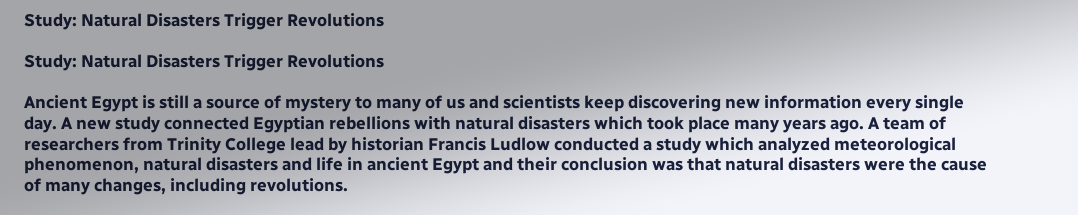Study: Natural Disasters Trigger Revolutions

Study: Natural Disasters Trigger Revolutions

Ancient Egypt is still a source of mystery to many of us and scientists keep discovering new information every single day. A new study connected Egyptian rebellions with natural disasters which took place many years ago. A team of researchers from Trinity College lead by historian Francis Ludlow conducted a study which analyzed meteorological phenomenon, natural disasters and life in ancient Egypt and their conclusion was that natural disasters were the cause of many changes, including revolutions.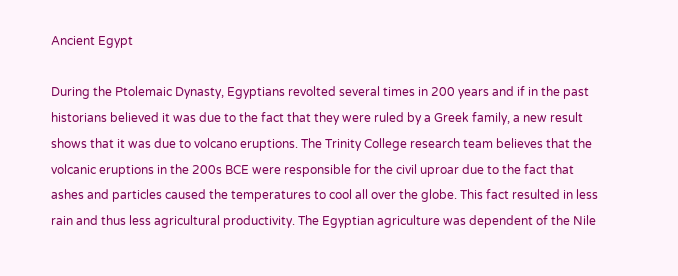Ancient Egypt

During the Ptolemaic Dynasty, Egyptians revolted several times in 200 years and if in the past historians believed it was due to the fact that they were ruled by a Greek family, a new result shows that it was due to volcano eruptions. The Trinity College research team believes that the volcanic eruptions in the 200s BCE were responsible for the civil uproar due to the fact that ashes and particles caused the temperatures to cool all over the globe. This fact resulted in less rain and thus less agricultural productivity. The Egyptian agriculture was dependent of the Nile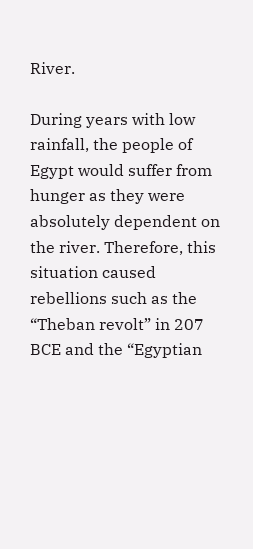River.

During years with low rainfall, the people of Egypt would suffer from hunger as they were absolutely dependent on the river. Therefore, this situation caused rebellions such as the “Theban revolt” in 207 BCE and the “Egyptian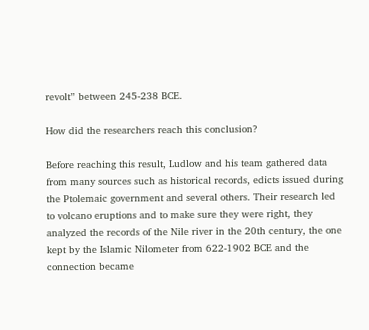revolt” between 245-238 BCE.

How did the researchers reach this conclusion?

Before reaching this result, Ludlow and his team gathered data from many sources such as historical records, edicts issued during the Ptolemaic government and several others. Their research led to volcano eruptions and to make sure they were right, they analyzed the records of the Nile river in the 20th century, the one kept by the Islamic Nilometer from 622-1902 BCE and the connection became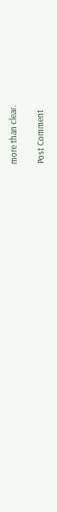more than clear.

Post Comment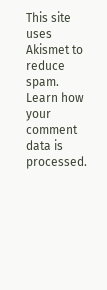This site uses Akismet to reduce spam. Learn how your comment data is processed.